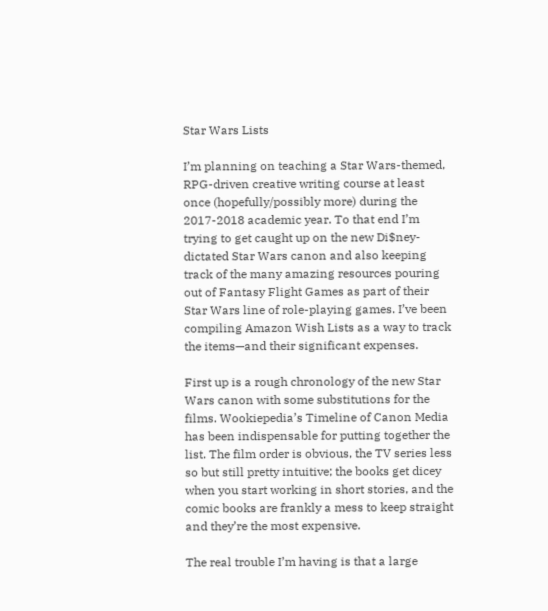Star Wars Lists

I’m planning on teaching a Star Wars-themed, RPG-driven creative writing course at least once (hopefully/possibly more) during the 2017-2018 academic year. To that end I’m trying to get caught up on the new Di$ney-dictated Star Wars canon and also keeping track of the many amazing resources pouring out of Fantasy Flight Games as part of their Star Wars line of role-playing games. I’ve been compiling Amazon Wish Lists as a way to track the items—and their significant expenses.

First up is a rough chronology of the new Star Wars canon with some substitutions for the films. Wookiepedia’s Timeline of Canon Media has been indispensable for putting together the list. The film order is obvious, the TV series less so but still pretty intuitive; the books get dicey when you start working in short stories, and the comic books are frankly a mess to keep straight and they’re the most expensive.

The real trouble I’m having is that a large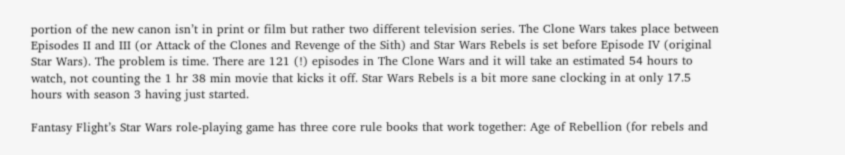portion of the new canon isn’t in print or film but rather two different television series. The Clone Wars takes place between Episodes II and III (or Attack of the Clones and Revenge of the Sith) and Star Wars Rebels is set before Episode IV (original Star Wars). The problem is time. There are 121 (!) episodes in The Clone Wars and it will take an estimated 54 hours to watch, not counting the 1 hr 38 min movie that kicks it off. Star Wars Rebels is a bit more sane clocking in at only 17.5 hours with season 3 having just started.

Fantasy Flight’s Star Wars role-playing game has three core rule books that work together: Age of Rebellion (for rebels and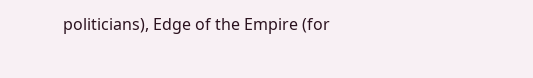politicians), Edge of the Empire (for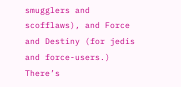smugglers and scofflaws), and Force and Destiny (for jedis and force-users.) There’s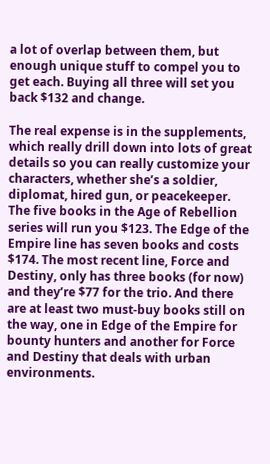a lot of overlap between them, but enough unique stuff to compel you to get each. Buying all three will set you back $132 and change.

The real expense is in the supplements, which really drill down into lots of great details so you can really customize your characters, whether she’s a soldier, diplomat, hired gun, or peacekeeper. The five books in the Age of Rebellion series will run you $123. The Edge of the Empire line has seven books and costs $174. The most recent line, Force and Destiny, only has three books (for now) and they’re $77 for the trio. And there are at least two must-buy books still on the way, one in Edge of the Empire for bounty hunters and another for Force and Destiny that deals with urban environments.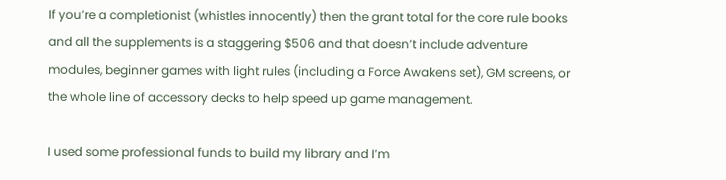If you’re a completionist (whistles innocently) then the grant total for the core rule books and all the supplements is a staggering $506 and that doesn’t include adventure modules, beginner games with light rules (including a Force Awakens set), GM screens, or the whole line of accessory decks to help speed up game management.

I used some professional funds to build my library and I’m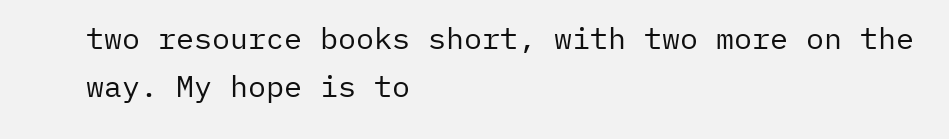two resource books short, with two more on the way. My hope is to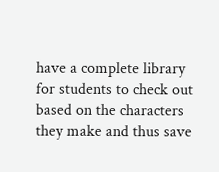have a complete library for students to check out based on the characters they make and thus save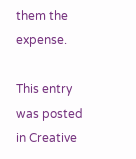them the expense.

This entry was posted in Creative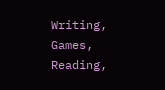Writing, Games, Reading,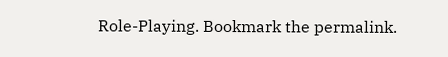Role-Playing. Bookmark the permalink.